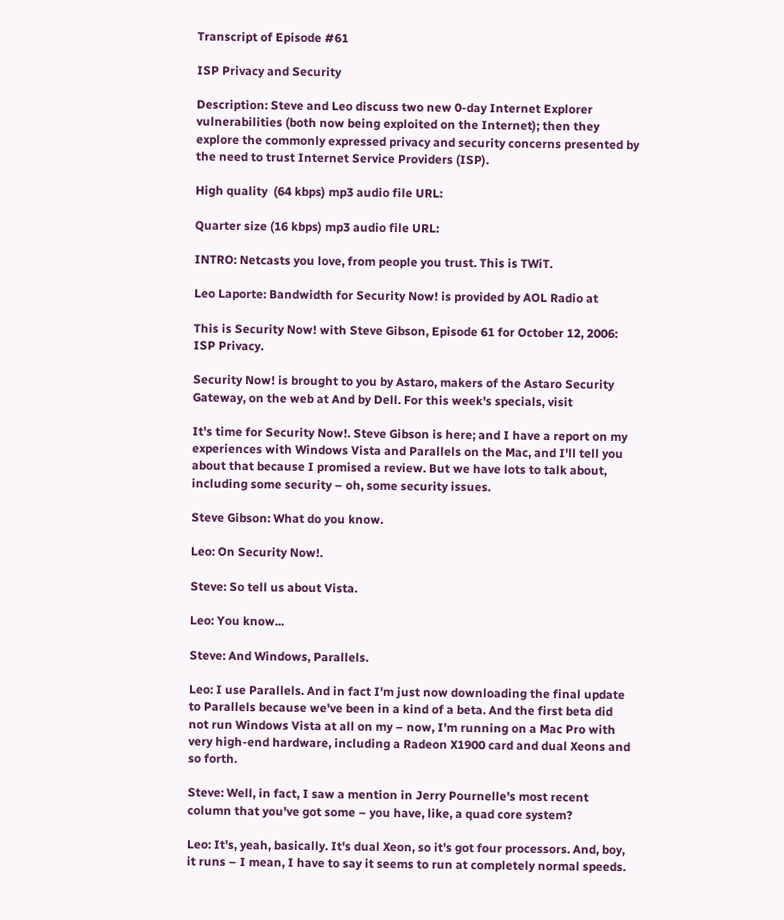Transcript of Episode #61

ISP Privacy and Security

Description: Steve and Leo discuss two new 0-day Internet Explorer vulnerabilities (both now being exploited on the Internet); then they explore the commonly expressed privacy and security concerns presented by the need to trust Internet Service Providers (ISP).

High quality  (64 kbps) mp3 audio file URL:

Quarter size (16 kbps) mp3 audio file URL:

INTRO: Netcasts you love, from people you trust. This is TWiT.

Leo Laporte: Bandwidth for Security Now! is provided by AOL Radio at

This is Security Now! with Steve Gibson, Episode 61 for October 12, 2006: ISP Privacy.

Security Now! is brought to you by Astaro, makers of the Astaro Security Gateway, on the web at And by Dell. For this week's specials, visit

It's time for Security Now!. Steve Gibson is here; and I have a report on my experiences with Windows Vista and Parallels on the Mac, and I'll tell you about that because I promised a review. But we have lots to talk about, including some security – oh, some security issues.

Steve Gibson: What do you know.

Leo: On Security Now!.

Steve: So tell us about Vista.

Leo: You know...

Steve: And Windows, Parallels.

Leo: I use Parallels. And in fact I'm just now downloading the final update to Parallels because we've been in a kind of a beta. And the first beta did not run Windows Vista at all on my – now, I'm running on a Mac Pro with very high-end hardware, including a Radeon X1900 card and dual Xeons and so forth.

Steve: Well, in fact, I saw a mention in Jerry Pournelle's most recent column that you've got some – you have, like, a quad core system?

Leo: It's, yeah, basically. It's dual Xeon, so it's got four processors. And, boy, it runs – I mean, I have to say it seems to run at completely normal speeds.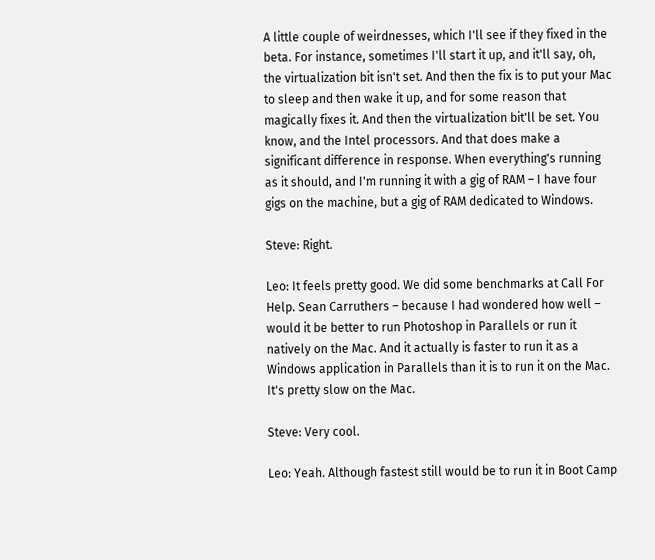A little couple of weirdnesses, which I'll see if they fixed in the beta. For instance, sometimes I'll start it up, and it'll say, oh, the virtualization bit isn't set. And then the fix is to put your Mac to sleep and then wake it up, and for some reason that magically fixes it. And then the virtualization bit'll be set. You know, and the Intel processors. And that does make a significant difference in response. When everything's running as it should, and I'm running it with a gig of RAM – I have four gigs on the machine, but a gig of RAM dedicated to Windows.

Steve: Right.

Leo: It feels pretty good. We did some benchmarks at Call For Help. Sean Carruthers – because I had wondered how well – would it be better to run Photoshop in Parallels or run it natively on the Mac. And it actually is faster to run it as a Windows application in Parallels than it is to run it on the Mac. It's pretty slow on the Mac.

Steve: Very cool.

Leo: Yeah. Although fastest still would be to run it in Boot Camp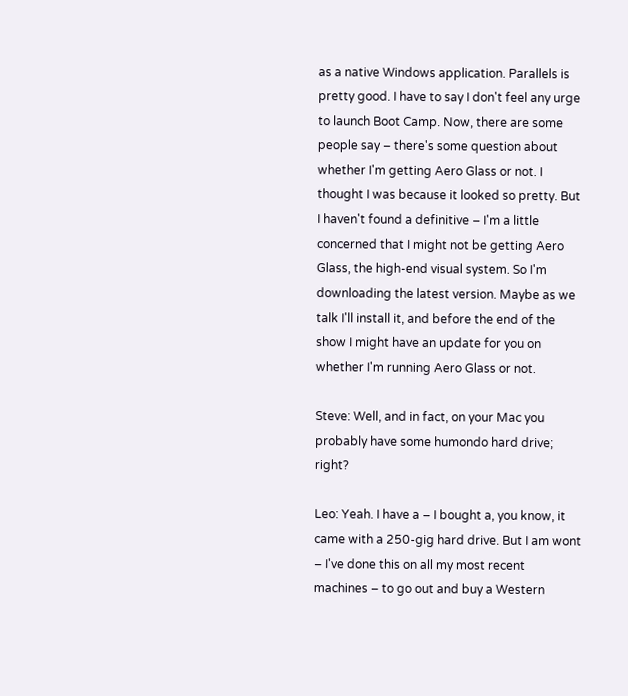as a native Windows application. Parallels is pretty good. I have to say I don't feel any urge to launch Boot Camp. Now, there are some people say – there's some question about whether I'm getting Aero Glass or not. I thought I was because it looked so pretty. But I haven't found a definitive – I'm a little concerned that I might not be getting Aero Glass, the high-end visual system. So I'm downloading the latest version. Maybe as we talk I'll install it, and before the end of the show I might have an update for you on whether I'm running Aero Glass or not.

Steve: Well, and in fact, on your Mac you probably have some humondo hard drive; right?

Leo: Yeah. I have a – I bought a, you know, it came with a 250-gig hard drive. But I am wont – I've done this on all my most recent machines – to go out and buy a Western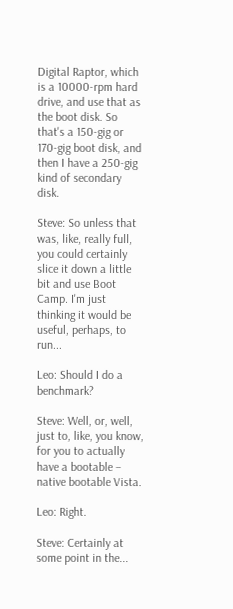Digital Raptor, which is a 10000-rpm hard drive, and use that as the boot disk. So that's a 150-gig or 170-gig boot disk, and then I have a 250-gig kind of secondary disk.

Steve: So unless that was, like, really full, you could certainly slice it down a little bit and use Boot Camp. I'm just thinking it would be useful, perhaps, to run...

Leo: Should I do a benchmark?

Steve: Well, or, well, just to, like, you know, for you to actually have a bootable – native bootable Vista.

Leo: Right.

Steve: Certainly at some point in the...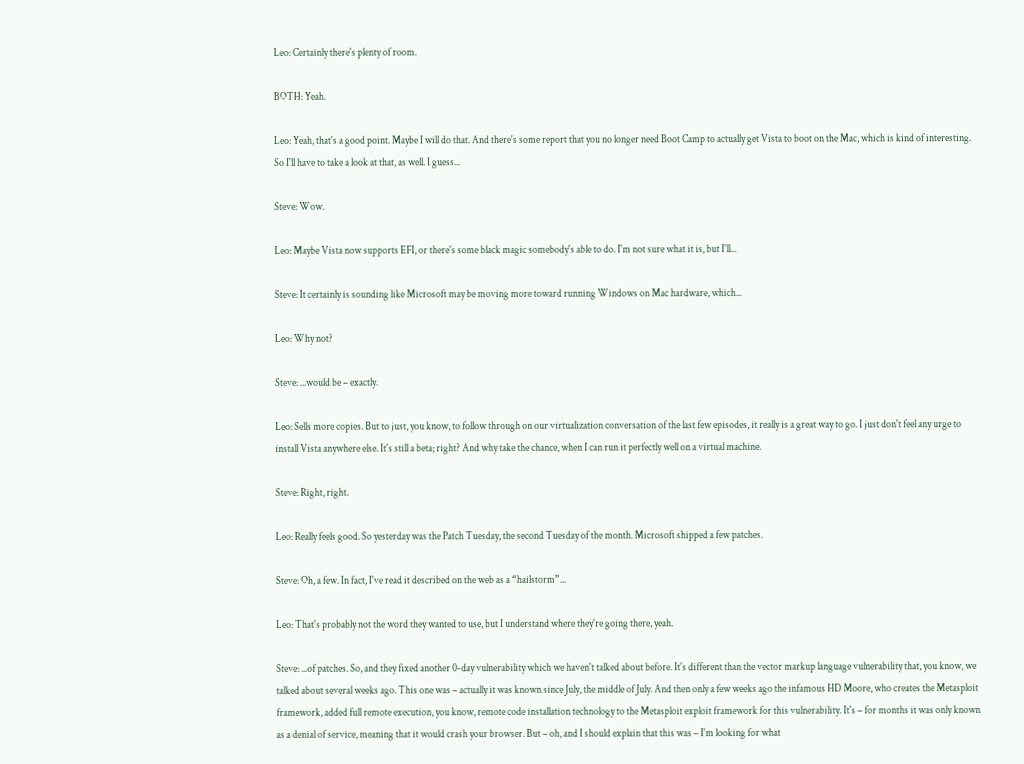Leo: Certainly there's plenty of room.

BOTH: Yeah.

Leo: Yeah, that's a good point. Maybe I will do that. And there's some report that you no longer need Boot Camp to actually get Vista to boot on the Mac, which is kind of interesting. So I'll have to take a look at that, as well. I guess...

Steve: Wow.

Leo: Maybe Vista now supports EFI, or there's some black magic somebody's able to do. I'm not sure what it is, but I'll...

Steve: It certainly is sounding like Microsoft may be moving more toward running Windows on Mac hardware, which...

Leo: Why not?

Steve: ...would be – exactly.

Leo: Sells more copies. But to just, you know, to follow through on our virtualization conversation of the last few episodes, it really is a great way to go. I just don't feel any urge to install Vista anywhere else. It's still a beta; right? And why take the chance, when I can run it perfectly well on a virtual machine.

Steve: Right, right.

Leo: Really feels good. So yesterday was the Patch Tuesday, the second Tuesday of the month. Microsoft shipped a few patches.

Steve: Oh, a few. In fact, I've read it described on the web as a “hailstorm”...

Leo: That's probably not the word they wanted to use, but I understand where they're going there, yeah.

Steve: ...of patches. So, and they fixed another 0-day vulnerability which we haven't talked about before. It's different than the vector markup language vulnerability that, you know, we talked about several weeks ago. This one was – actually it was known since July, the middle of July. And then only a few weeks ago the infamous HD Moore, who creates the Metasploit framework, added full remote execution, you know, remote code installation technology to the Metasploit exploit framework for this vulnerability. It's – for months it was only known as a denial of service, meaning that it would crash your browser. But – oh, and I should explain that this was – I'm looking for what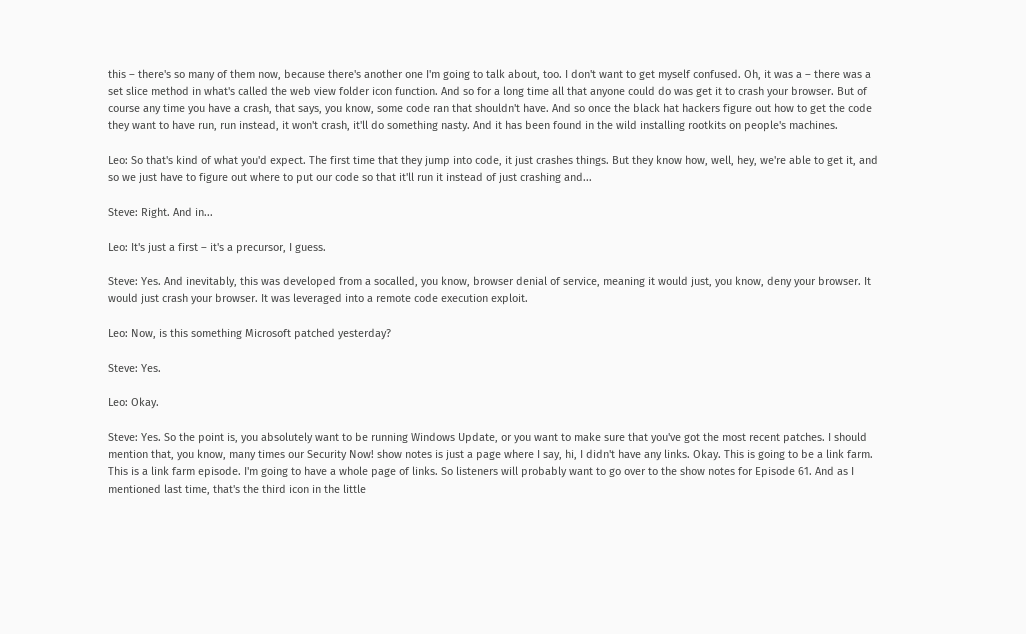this – there's so many of them now, because there's another one I'm going to talk about, too. I don't want to get myself confused. Oh, it was a – there was a set slice method in what's called the web view folder icon function. And so for a long time all that anyone could do was get it to crash your browser. But of course any time you have a crash, that says, you know, some code ran that shouldn't have. And so once the black hat hackers figure out how to get the code they want to have run, run instead, it won't crash, it'll do something nasty. And it has been found in the wild installing rootkits on people's machines.

Leo: So that's kind of what you'd expect. The first time that they jump into code, it just crashes things. But they know how, well, hey, we're able to get it, and so we just have to figure out where to put our code so that it'll run it instead of just crashing and...

Steve: Right. And in...

Leo: It's just a first – it's a precursor, I guess.

Steve: Yes. And inevitably, this was developed from a socalled, you know, browser denial of service, meaning it would just, you know, deny your browser. It would just crash your browser. It was leveraged into a remote code execution exploit.

Leo: Now, is this something Microsoft patched yesterday?

Steve: Yes.

Leo: Okay.

Steve: Yes. So the point is, you absolutely want to be running Windows Update, or you want to make sure that you've got the most recent patches. I should mention that, you know, many times our Security Now! show notes is just a page where I say, hi, I didn't have any links. Okay. This is going to be a link farm. This is a link farm episode. I'm going to have a whole page of links. So listeners will probably want to go over to the show notes for Episode 61. And as I mentioned last time, that's the third icon in the little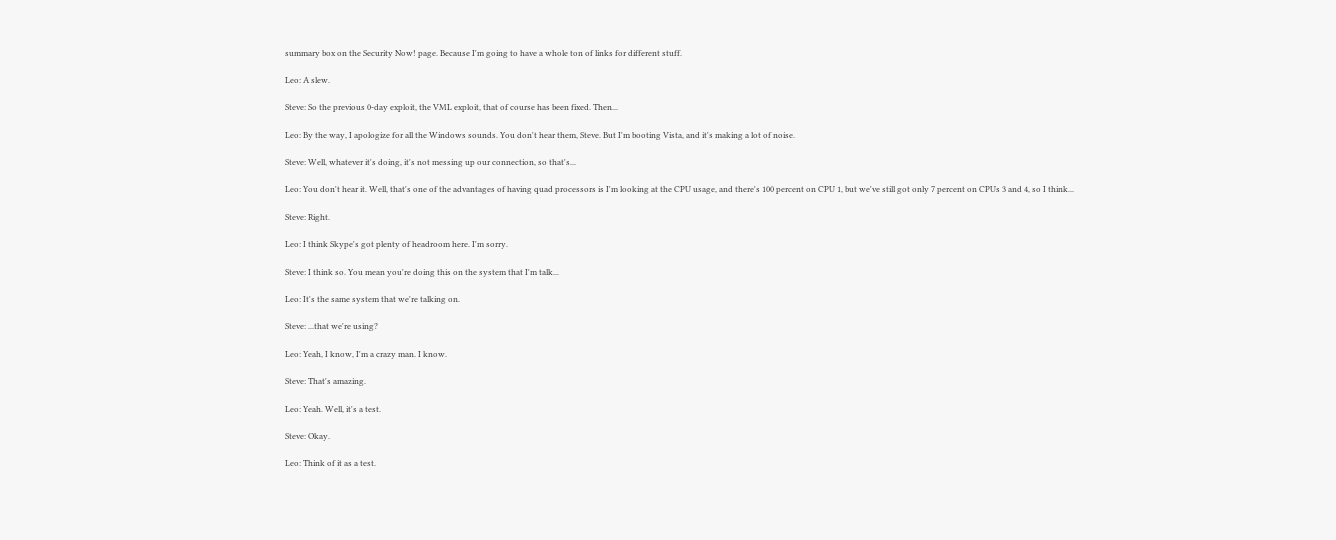summary box on the Security Now! page. Because I'm going to have a whole ton of links for different stuff.

Leo: A slew.

Steve: So the previous 0-day exploit, the VML exploit, that of course has been fixed. Then...

Leo: By the way, I apologize for all the Windows sounds. You don't hear them, Steve. But I'm booting Vista, and it's making a lot of noise.

Steve: Well, whatever it's doing, it's not messing up our connection, so that's...

Leo: You don't hear it. Well, that's one of the advantages of having quad processors is I'm looking at the CPU usage, and there's 100 percent on CPU 1, but we've still got only 7 percent on CPUs 3 and 4, so I think...

Steve: Right.

Leo: I think Skype's got plenty of headroom here. I'm sorry.

Steve: I think so. You mean you're doing this on the system that I'm talk...

Leo: It's the same system that we're talking on.

Steve: ...that we're using?

Leo: Yeah, I know, I'm a crazy man. I know.

Steve: That's amazing.

Leo: Yeah. Well, it's a test.

Steve: Okay.

Leo: Think of it as a test.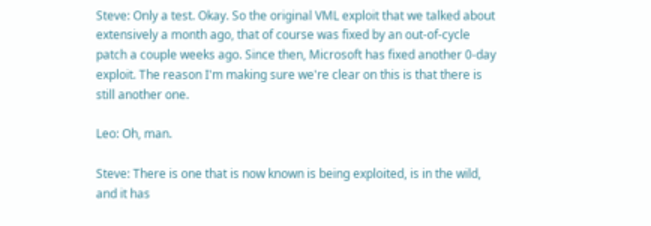Steve: Only a test. Okay. So the original VML exploit that we talked about extensively a month ago, that of course was fixed by an out-of-cycle patch a couple weeks ago. Since then, Microsoft has fixed another 0-day exploit. The reason I'm making sure we're clear on this is that there is still another one.

Leo: Oh, man.

Steve: There is one that is now known is being exploited, is in the wild, and it has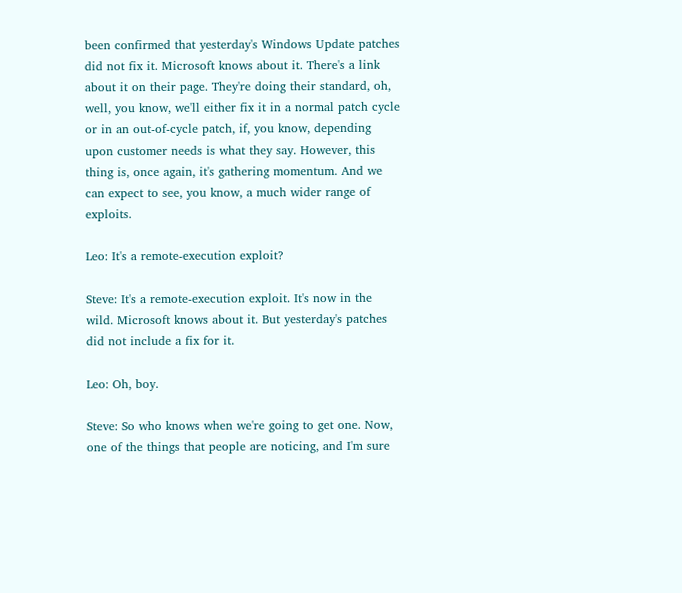been confirmed that yesterday's Windows Update patches did not fix it. Microsoft knows about it. There's a link about it on their page. They're doing their standard, oh, well, you know, we'll either fix it in a normal patch cycle or in an out-of-cycle patch, if, you know, depending upon customer needs is what they say. However, this thing is, once again, it's gathering momentum. And we can expect to see, you know, a much wider range of exploits.

Leo: It's a remote-execution exploit?

Steve: It's a remote-execution exploit. It's now in the wild. Microsoft knows about it. But yesterday's patches did not include a fix for it.

Leo: Oh, boy.

Steve: So who knows when we're going to get one. Now, one of the things that people are noticing, and I'm sure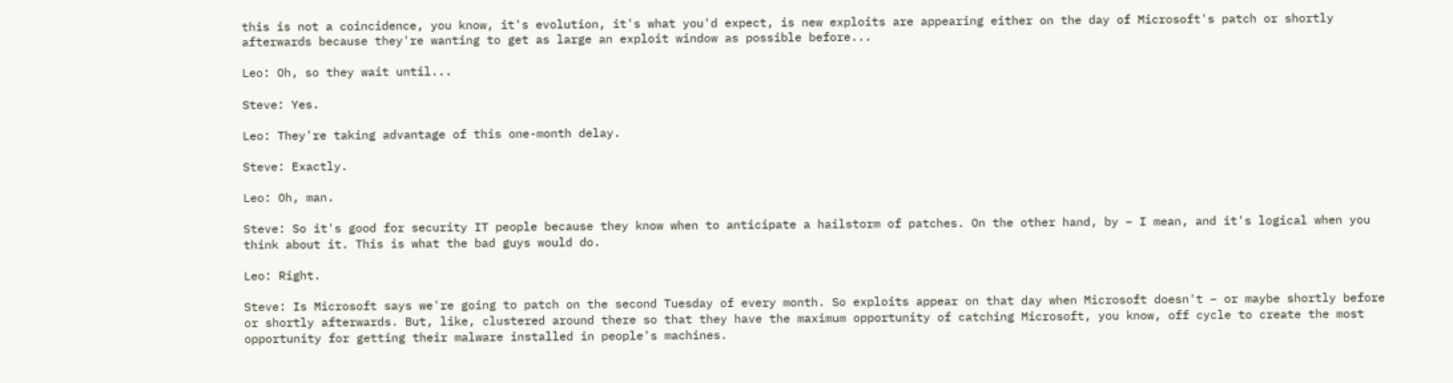this is not a coincidence, you know, it's evolution, it's what you'd expect, is new exploits are appearing either on the day of Microsoft's patch or shortly afterwards because they're wanting to get as large an exploit window as possible before...

Leo: Oh, so they wait until...

Steve: Yes.

Leo: They're taking advantage of this one-month delay.

Steve: Exactly.

Leo: Oh, man.

Steve: So it's good for security IT people because they know when to anticipate a hailstorm of patches. On the other hand, by – I mean, and it's logical when you think about it. This is what the bad guys would do.

Leo: Right.

Steve: Is Microsoft says we're going to patch on the second Tuesday of every month. So exploits appear on that day when Microsoft doesn't – or maybe shortly before or shortly afterwards. But, like, clustered around there so that they have the maximum opportunity of catching Microsoft, you know, off cycle to create the most opportunity for getting their malware installed in people's machines.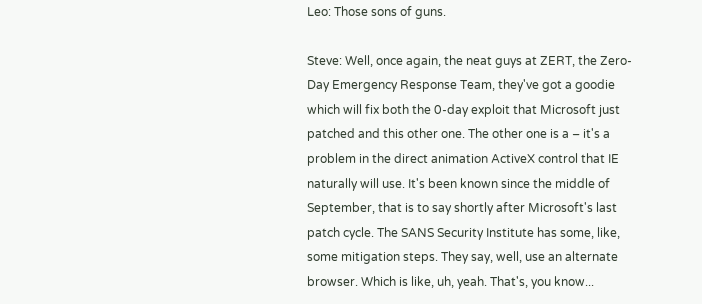Leo: Those sons of guns.

Steve: Well, once again, the neat guys at ZERT, the Zero-Day Emergency Response Team, they've got a goodie which will fix both the 0-day exploit that Microsoft just patched and this other one. The other one is a – it's a problem in the direct animation ActiveX control that IE naturally will use. It's been known since the middle of September, that is to say shortly after Microsoft's last patch cycle. The SANS Security Institute has some, like, some mitigation steps. They say, well, use an alternate browser. Which is like, uh, yeah. That's, you know...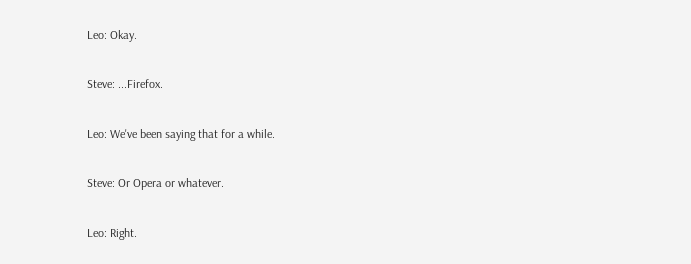Leo: Okay.

Steve: ...Firefox.

Leo: We've been saying that for a while.

Steve: Or Opera or whatever.

Leo: Right.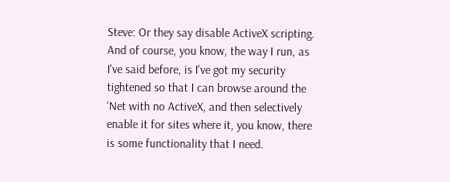Steve: Or they say disable ActiveX scripting. And of course, you know, the way I run, as I've said before, is I've got my security tightened so that I can browse around the ‘Net with no ActiveX, and then selectively enable it for sites where it, you know, there is some functionality that I need.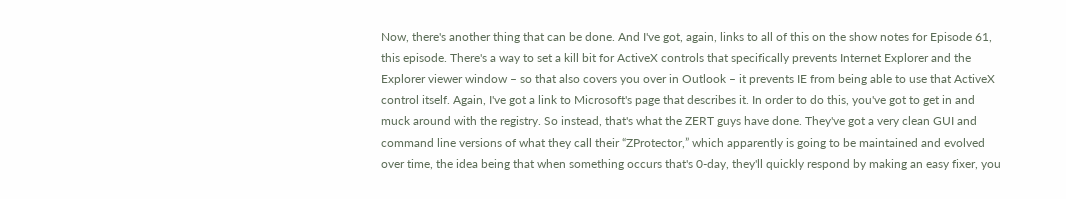Now, there's another thing that can be done. And I've got, again, links to all of this on the show notes for Episode 61, this episode. There's a way to set a kill bit for ActiveX controls that specifically prevents Internet Explorer and the Explorer viewer window – so that also covers you over in Outlook – it prevents IE from being able to use that ActiveX control itself. Again, I've got a link to Microsoft's page that describes it. In order to do this, you've got to get in and muck around with the registry. So instead, that's what the ZERT guys have done. They've got a very clean GUI and command line versions of what they call their “ZProtector,” which apparently is going to be maintained and evolved over time, the idea being that when something occurs that's 0-day, they'll quickly respond by making an easy fixer, you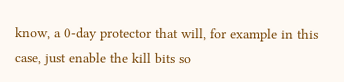know, a 0-day protector that will, for example in this case, just enable the kill bits so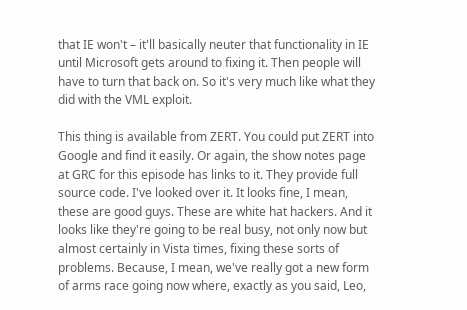that IE won't – it'll basically neuter that functionality in IE until Microsoft gets around to fixing it. Then people will have to turn that back on. So it's very much like what they did with the VML exploit.

This thing is available from ZERT. You could put ZERT into Google and find it easily. Or again, the show notes page at GRC for this episode has links to it. They provide full source code. I've looked over it. It looks fine, I mean, these are good guys. These are white hat hackers. And it looks like they're going to be real busy, not only now but almost certainly in Vista times, fixing these sorts of problems. Because, I mean, we've really got a new form of arms race going now where, exactly as you said, Leo,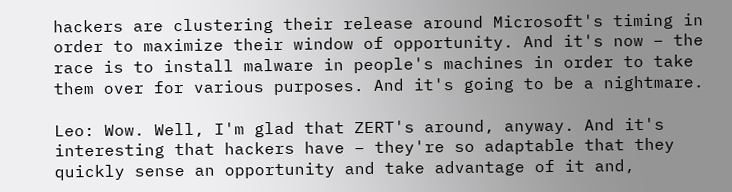hackers are clustering their release around Microsoft's timing in order to maximize their window of opportunity. And it's now – the race is to install malware in people's machines in order to take them over for various purposes. And it's going to be a nightmare.

Leo: Wow. Well, I'm glad that ZERT's around, anyway. And it's interesting that hackers have – they're so adaptable that they quickly sense an opportunity and take advantage of it and,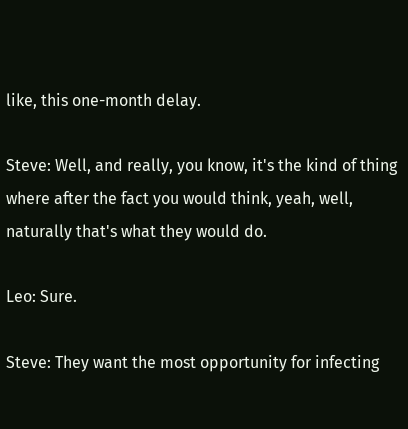like, this one-month delay.

Steve: Well, and really, you know, it's the kind of thing where after the fact you would think, yeah, well, naturally that's what they would do.

Leo: Sure.

Steve: They want the most opportunity for infecting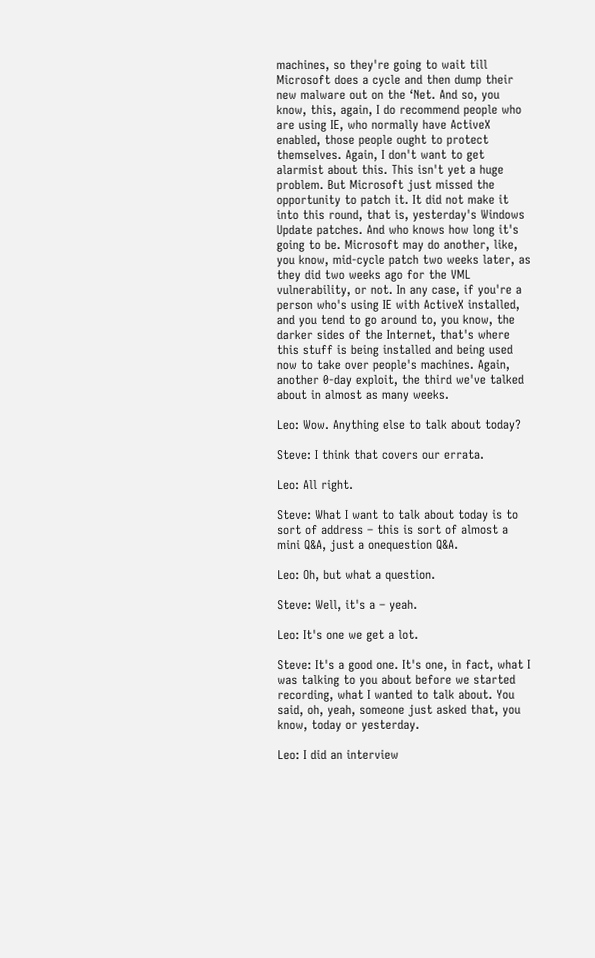machines, so they're going to wait till Microsoft does a cycle and then dump their new malware out on the ‘Net. And so, you know, this, again, I do recommend people who are using IE, who normally have ActiveX enabled, those people ought to protect themselves. Again, I don't want to get alarmist about this. This isn't yet a huge problem. But Microsoft just missed the opportunity to patch it. It did not make it into this round, that is, yesterday's Windows Update patches. And who knows how long it's going to be. Microsoft may do another, like, you know, mid-cycle patch two weeks later, as they did two weeks ago for the VML vulnerability, or not. In any case, if you're a person who's using IE with ActiveX installed, and you tend to go around to, you know, the darker sides of the Internet, that's where this stuff is being installed and being used now to take over people's machines. Again, another 0-day exploit, the third we've talked about in almost as many weeks.

Leo: Wow. Anything else to talk about today?

Steve: I think that covers our errata.

Leo: All right.

Steve: What I want to talk about today is to sort of address – this is sort of almost a mini Q&A, just a onequestion Q&A.

Leo: Oh, but what a question.

Steve: Well, it's a – yeah.

Leo: It's one we get a lot.

Steve: It's a good one. It's one, in fact, what I was talking to you about before we started recording, what I wanted to talk about. You said, oh, yeah, someone just asked that, you know, today or yesterday.

Leo: I did an interview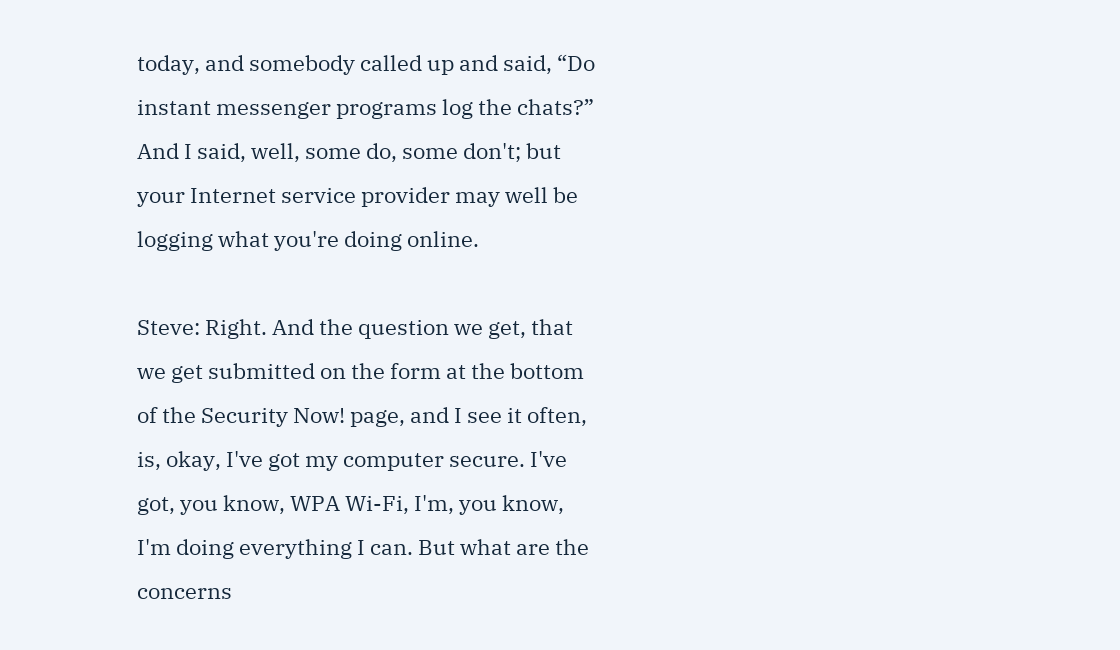today, and somebody called up and said, “Do instant messenger programs log the chats?” And I said, well, some do, some don't; but your Internet service provider may well be logging what you're doing online.

Steve: Right. And the question we get, that we get submitted on the form at the bottom of the Security Now! page, and I see it often, is, okay, I've got my computer secure. I've got, you know, WPA Wi-Fi, I'm, you know, I'm doing everything I can. But what are the concerns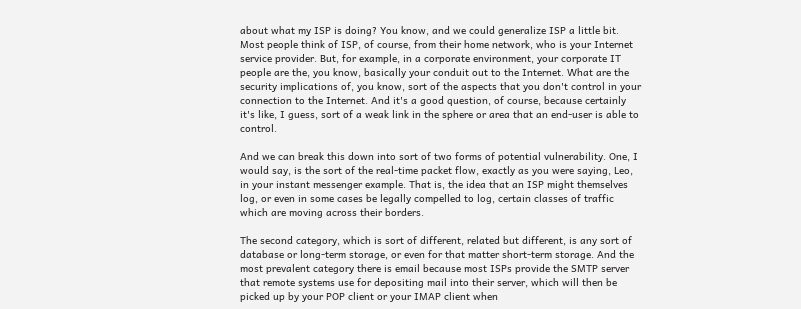about what my ISP is doing? You know, and we could generalize ISP a little bit. Most people think of ISP, of course, from their home network, who is your Internet service provider. But, for example, in a corporate environment, your corporate IT people are the, you know, basically your conduit out to the Internet. What are the security implications of, you know, sort of the aspects that you don't control in your connection to the Internet. And it's a good question, of course, because certainly it's like, I guess, sort of a weak link in the sphere or area that an end-user is able to control.

And we can break this down into sort of two forms of potential vulnerability. One, I would say, is the sort of the real-time packet flow, exactly as you were saying, Leo, in your instant messenger example. That is, the idea that an ISP might themselves log, or even in some cases be legally compelled to log, certain classes of traffic which are moving across their borders.

The second category, which is sort of different, related but different, is any sort of database or long-term storage, or even for that matter short-term storage. And the most prevalent category there is email because most ISPs provide the SMTP server that remote systems use for depositing mail into their server, which will then be picked up by your POP client or your IMAP client when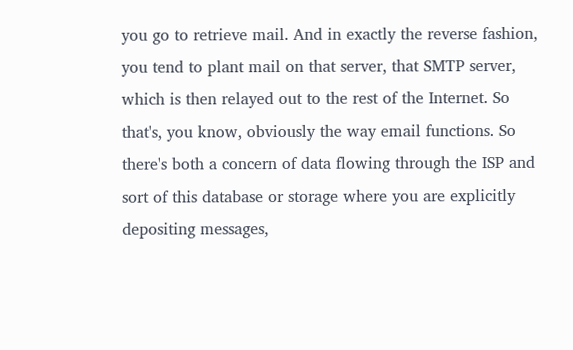you go to retrieve mail. And in exactly the reverse fashion, you tend to plant mail on that server, that SMTP server, which is then relayed out to the rest of the Internet. So that's, you know, obviously the way email functions. So there's both a concern of data flowing through the ISP and sort of this database or storage where you are explicitly depositing messages,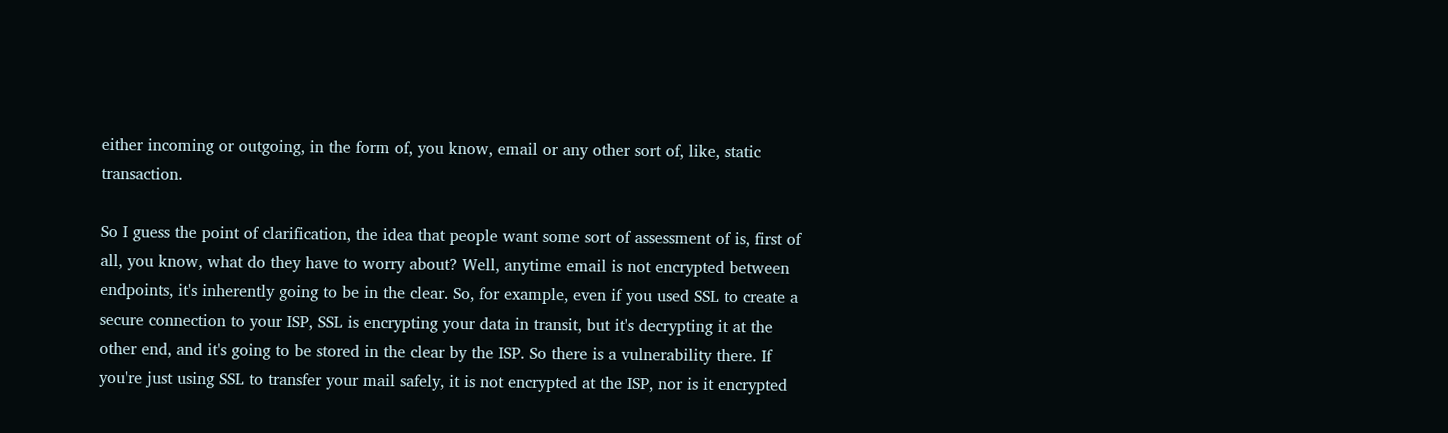either incoming or outgoing, in the form of, you know, email or any other sort of, like, static transaction.

So I guess the point of clarification, the idea that people want some sort of assessment of is, first of all, you know, what do they have to worry about? Well, anytime email is not encrypted between endpoints, it's inherently going to be in the clear. So, for example, even if you used SSL to create a secure connection to your ISP, SSL is encrypting your data in transit, but it's decrypting it at the other end, and it's going to be stored in the clear by the ISP. So there is a vulnerability there. If you're just using SSL to transfer your mail safely, it is not encrypted at the ISP, nor is it encrypted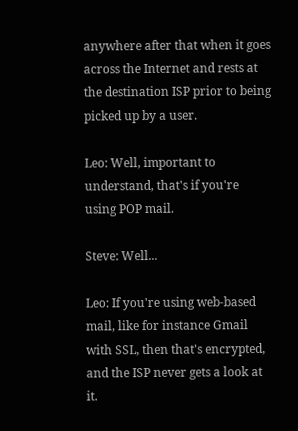anywhere after that when it goes across the Internet and rests at the destination ISP prior to being picked up by a user.

Leo: Well, important to understand, that's if you're using POP mail.

Steve: Well...

Leo: If you're using web-based mail, like for instance Gmail with SSL, then that's encrypted, and the ISP never gets a look at it.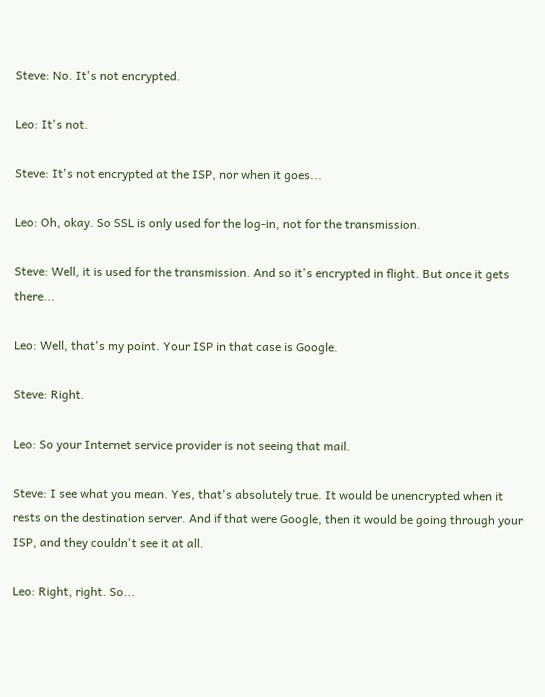Steve: No. It's not encrypted.

Leo: It's not.

Steve: It's not encrypted at the ISP, nor when it goes...

Leo: Oh, okay. So SSL is only used for the log-in, not for the transmission.

Steve: Well, it is used for the transmission. And so it's encrypted in flight. But once it gets there...

Leo: Well, that's my point. Your ISP in that case is Google.

Steve: Right.

Leo: So your Internet service provider is not seeing that mail.

Steve: I see what you mean. Yes, that's absolutely true. It would be unencrypted when it rests on the destination server. And if that were Google, then it would be going through your ISP, and they couldn't see it at all.

Leo: Right, right. So...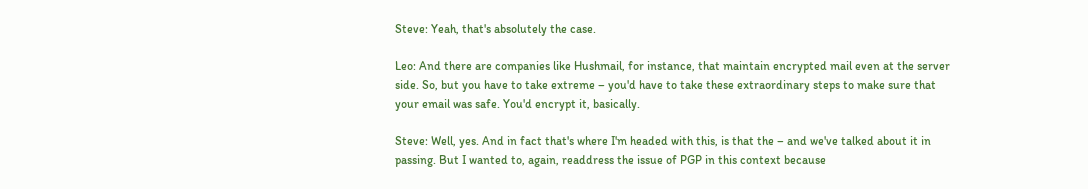Steve: Yeah, that's absolutely the case.

Leo: And there are companies like Hushmail, for instance, that maintain encrypted mail even at the server side. So, but you have to take extreme – you'd have to take these extraordinary steps to make sure that your email was safe. You'd encrypt it, basically.

Steve: Well, yes. And in fact that's where I'm headed with this, is that the – and we've talked about it in passing. But I wanted to, again, readdress the issue of PGP in this context because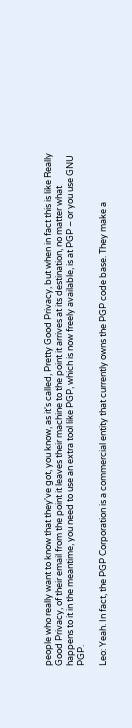people who really want to know that they've got, you know, as it's called, Pretty Good Privacy, but when in fact this is like Really Good Privacy, of their email from the point it leaves their machine to the point it arrives at its destination, no matter what happens to it in the meantime, you need to use an extra tool like PGP, which is now freely available, is at PGP – or you use GNU PGP.

Leo: Yeah. In fact, the PGP Corporation is a commercial entity that currently owns the PGP code base. They make a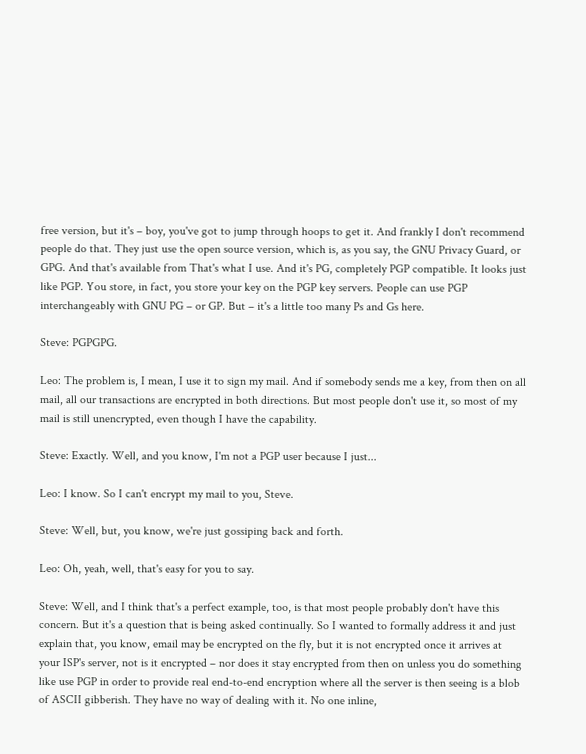free version, but it's – boy, you've got to jump through hoops to get it. And frankly I don't recommend people do that. They just use the open source version, which is, as you say, the GNU Privacy Guard, or GPG. And that's available from That's what I use. And it's PG, completely PGP compatible. It looks just like PGP. You store, in fact, you store your key on the PGP key servers. People can use PGP interchangeably with GNU PG – or GP. But – it's a little too many Ps and Gs here.

Steve: PGPGPG.

Leo: The problem is, I mean, I use it to sign my mail. And if somebody sends me a key, from then on all mail, all our transactions are encrypted in both directions. But most people don't use it, so most of my mail is still unencrypted, even though I have the capability.

Steve: Exactly. Well, and you know, I'm not a PGP user because I just...

Leo: I know. So I can't encrypt my mail to you, Steve.

Steve: Well, but, you know, we're just gossiping back and forth.

Leo: Oh, yeah, well, that's easy for you to say.

Steve: Well, and I think that's a perfect example, too, is that most people probably don't have this concern. But it's a question that is being asked continually. So I wanted to formally address it and just explain that, you know, email may be encrypted on the fly, but it is not encrypted once it arrives at your ISP's server, not is it encrypted – nor does it stay encrypted from then on unless you do something like use PGP in order to provide real end-to-end encryption where all the server is then seeing is a blob of ASCII gibberish. They have no way of dealing with it. No one inline,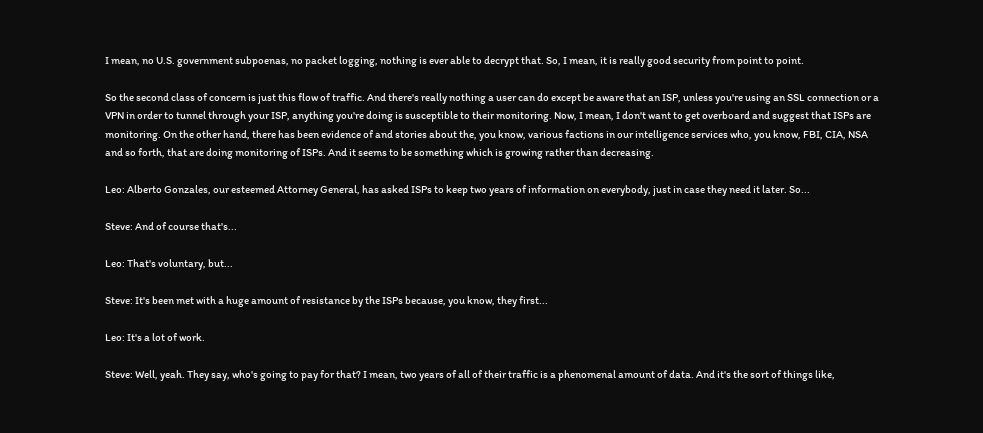I mean, no U.S. government subpoenas, no packet logging, nothing is ever able to decrypt that. So, I mean, it is really good security from point to point.

So the second class of concern is just this flow of traffic. And there's really nothing a user can do except be aware that an ISP, unless you're using an SSL connection or a VPN in order to tunnel through your ISP, anything you're doing is susceptible to their monitoring. Now, I mean, I don't want to get overboard and suggest that ISPs are monitoring. On the other hand, there has been evidence of and stories about the, you know, various factions in our intelligence services who, you know, FBI, CIA, NSA and so forth, that are doing monitoring of ISPs. And it seems to be something which is growing rather than decreasing.

Leo: Alberto Gonzales, our esteemed Attorney General, has asked ISPs to keep two years of information on everybody, just in case they need it later. So...

Steve: And of course that's...

Leo: That's voluntary, but...

Steve: It's been met with a huge amount of resistance by the ISPs because, you know, they first...

Leo: It's a lot of work.

Steve: Well, yeah. They say, who's going to pay for that? I mean, two years of all of their traffic is a phenomenal amount of data. And it's the sort of things like,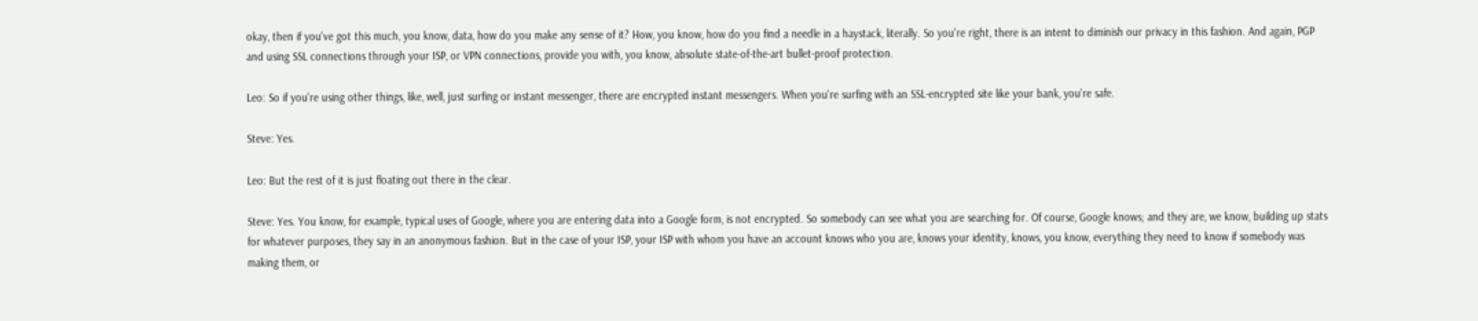okay, then if you've got this much, you know, data, how do you make any sense of it? How, you know, how do you find a needle in a haystack, literally. So you're right, there is an intent to diminish our privacy in this fashion. And again, PGP and using SSL connections through your ISP, or VPN connections, provide you with, you know, absolute state-of-the-art bullet-proof protection.

Leo: So if you're using other things, like, well, just surfing or instant messenger, there are encrypted instant messengers. When you're surfing with an SSL-encrypted site like your bank, you're safe.

Steve: Yes.

Leo: But the rest of it is just floating out there in the clear.

Steve: Yes. You know, for example, typical uses of Google, where you are entering data into a Google form, is not encrypted. So somebody can see what you are searching for. Of course, Google knows; and they are, we know, building up stats for whatever purposes, they say in an anonymous fashion. But in the case of your ISP, your ISP with whom you have an account knows who you are, knows your identity, knows, you know, everything they need to know if somebody was making them, or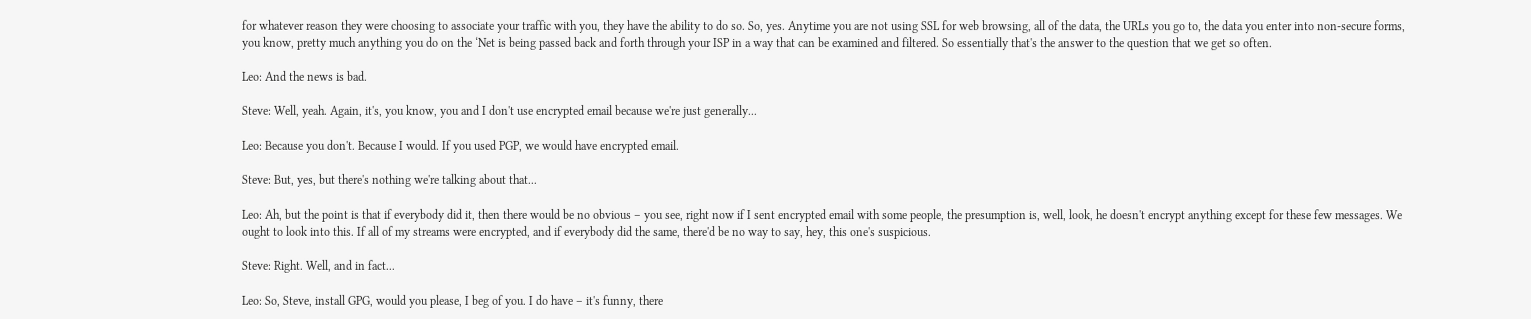for whatever reason they were choosing to associate your traffic with you, they have the ability to do so. So, yes. Anytime you are not using SSL for web browsing, all of the data, the URLs you go to, the data you enter into non-secure forms, you know, pretty much anything you do on the ‘Net is being passed back and forth through your ISP in a way that can be examined and filtered. So essentially that's the answer to the question that we get so often.

Leo: And the news is bad.

Steve: Well, yeah. Again, it's, you know, you and I don't use encrypted email because we're just generally...

Leo: Because you don't. Because I would. If you used PGP, we would have encrypted email.

Steve: But, yes, but there's nothing we're talking about that...

Leo: Ah, but the point is that if everybody did it, then there would be no obvious – you see, right now if I sent encrypted email with some people, the presumption is, well, look, he doesn't encrypt anything except for these few messages. We ought to look into this. If all of my streams were encrypted, and if everybody did the same, there'd be no way to say, hey, this one's suspicious.

Steve: Right. Well, and in fact...

Leo: So, Steve, install GPG, would you please, I beg of you. I do have – it's funny, there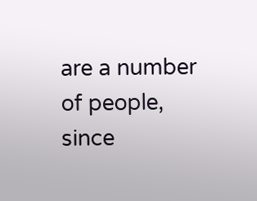are a number of people, since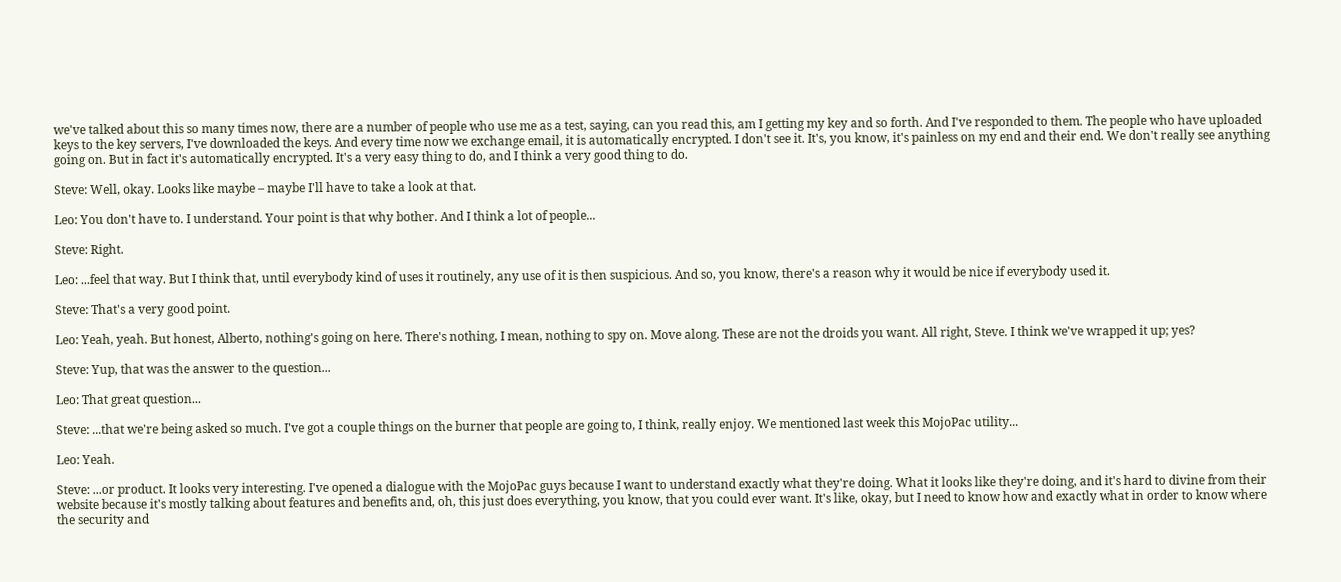we've talked about this so many times now, there are a number of people who use me as a test, saying, can you read this, am I getting my key and so forth. And I've responded to them. The people who have uploaded keys to the key servers, I've downloaded the keys. And every time now we exchange email, it is automatically encrypted. I don't see it. It's, you know, it's painless on my end and their end. We don't really see anything going on. But in fact it's automatically encrypted. It's a very easy thing to do, and I think a very good thing to do.

Steve: Well, okay. Looks like maybe – maybe I'll have to take a look at that.

Leo: You don't have to. I understand. Your point is that why bother. And I think a lot of people...

Steve: Right.

Leo: ...feel that way. But I think that, until everybody kind of uses it routinely, any use of it is then suspicious. And so, you know, there's a reason why it would be nice if everybody used it.

Steve: That's a very good point.

Leo: Yeah, yeah. But honest, Alberto, nothing's going on here. There's nothing, I mean, nothing to spy on. Move along. These are not the droids you want. All right, Steve. I think we've wrapped it up; yes?

Steve: Yup, that was the answer to the question...

Leo: That great question...

Steve: ...that we're being asked so much. I've got a couple things on the burner that people are going to, I think, really enjoy. We mentioned last week this MojoPac utility...

Leo: Yeah.

Steve: ...or product. It looks very interesting. I've opened a dialogue with the MojoPac guys because I want to understand exactly what they're doing. What it looks like they're doing, and it's hard to divine from their website because it's mostly talking about features and benefits and, oh, this just does everything, you know, that you could ever want. It's like, okay, but I need to know how and exactly what in order to know where the security and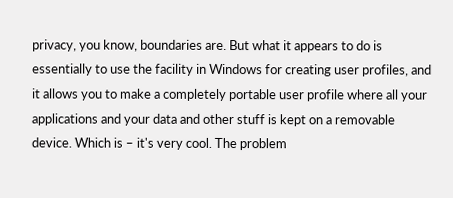privacy, you know, boundaries are. But what it appears to do is essentially to use the facility in Windows for creating user profiles, and it allows you to make a completely portable user profile where all your applications and your data and other stuff is kept on a removable device. Which is – it's very cool. The problem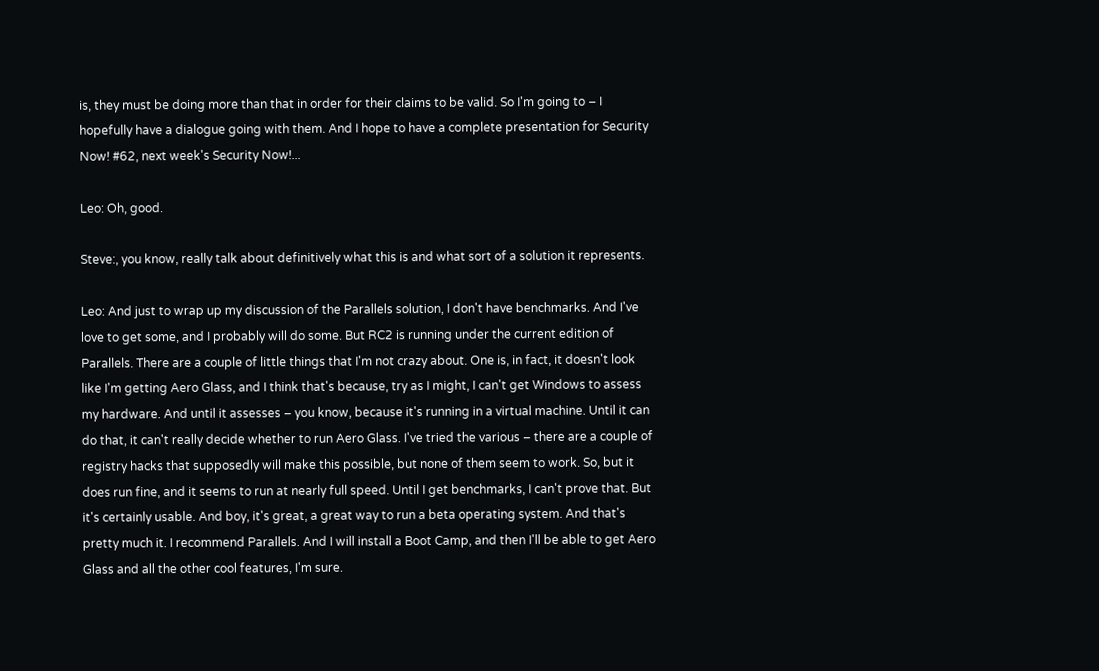is, they must be doing more than that in order for their claims to be valid. So I'm going to – I hopefully have a dialogue going with them. And I hope to have a complete presentation for Security Now! #62, next week's Security Now!...

Leo: Oh, good.

Steve:, you know, really talk about definitively what this is and what sort of a solution it represents.

Leo: And just to wrap up my discussion of the Parallels solution, I don't have benchmarks. And I've love to get some, and I probably will do some. But RC2 is running under the current edition of Parallels. There are a couple of little things that I'm not crazy about. One is, in fact, it doesn't look like I'm getting Aero Glass, and I think that's because, try as I might, I can't get Windows to assess my hardware. And until it assesses – you know, because it's running in a virtual machine. Until it can do that, it can't really decide whether to run Aero Glass. I've tried the various – there are a couple of registry hacks that supposedly will make this possible, but none of them seem to work. So, but it does run fine, and it seems to run at nearly full speed. Until I get benchmarks, I can't prove that. But it's certainly usable. And boy, it's great, a great way to run a beta operating system. And that's pretty much it. I recommend Parallels. And I will install a Boot Camp, and then I'll be able to get Aero Glass and all the other cool features, I'm sure.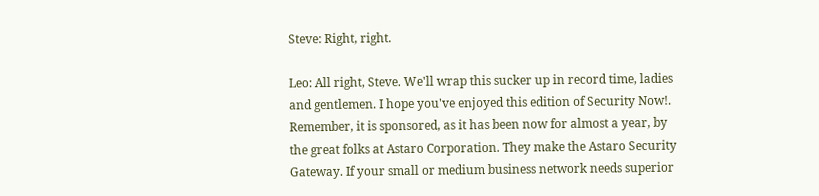Steve: Right, right.

Leo: All right, Steve. We'll wrap this sucker up in record time, ladies and gentlemen. I hope you've enjoyed this edition of Security Now!. Remember, it is sponsored, as it has been now for almost a year, by the great folks at Astaro Corporation. They make the Astaro Security Gateway. If your small or medium business network needs superior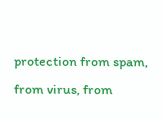protection from spam, from virus, from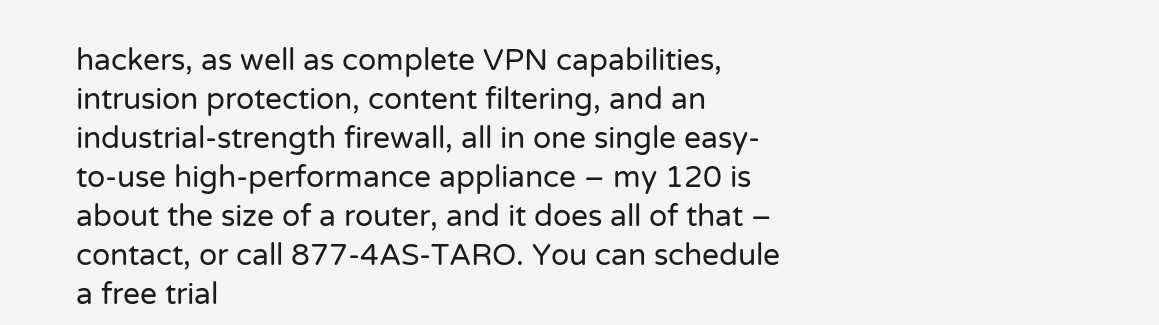hackers, as well as complete VPN capabilities, intrusion protection, content filtering, and an industrial-strength firewall, all in one single easy-to-use high-performance appliance – my 120 is about the size of a router, and it does all of that – contact, or call 877-4AS-TARO. You can schedule a free trial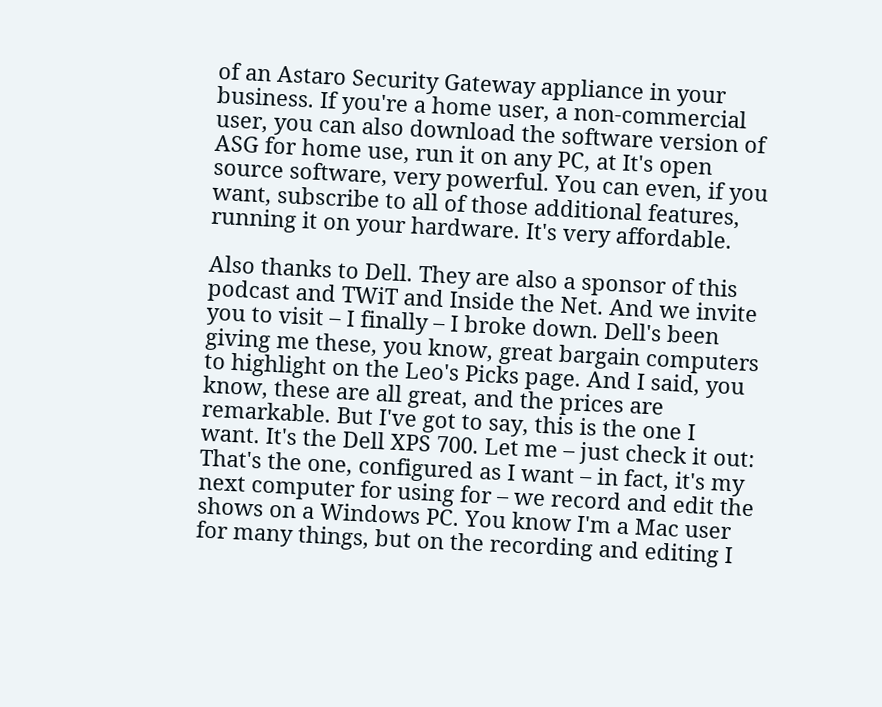of an Astaro Security Gateway appliance in your business. If you're a home user, a non-commercial user, you can also download the software version of ASG for home use, run it on any PC, at It's open source software, very powerful. You can even, if you want, subscribe to all of those additional features, running it on your hardware. It's very affordable.

Also thanks to Dell. They are also a sponsor of this podcast and TWiT and Inside the Net. And we invite you to visit – I finally – I broke down. Dell's been giving me these, you know, great bargain computers to highlight on the Leo's Picks page. And I said, you know, these are all great, and the prices are remarkable. But I've got to say, this is the one I want. It's the Dell XPS 700. Let me – just check it out: That's the one, configured as I want – in fact, it's my next computer for using for – we record and edit the shows on a Windows PC. You know I'm a Mac user for many things, but on the recording and editing I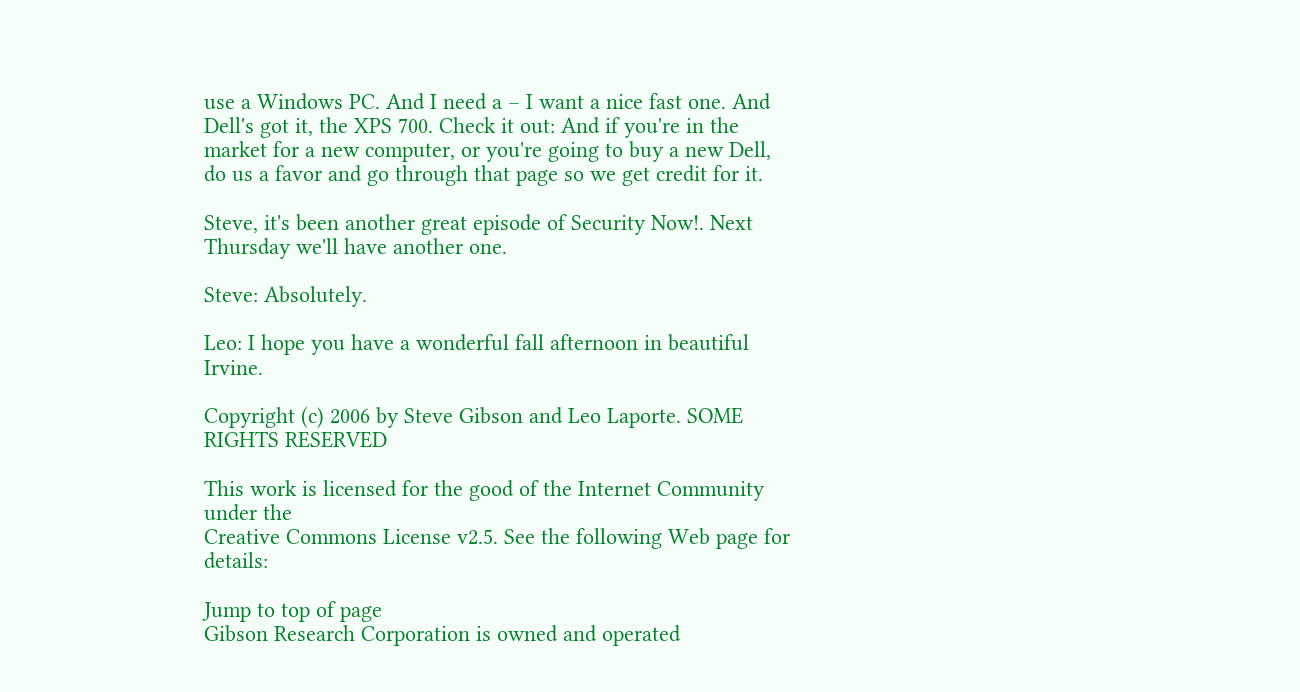use a Windows PC. And I need a – I want a nice fast one. And Dell's got it, the XPS 700. Check it out: And if you're in the market for a new computer, or you're going to buy a new Dell, do us a favor and go through that page so we get credit for it.

Steve, it's been another great episode of Security Now!. Next Thursday we'll have another one.

Steve: Absolutely.

Leo: I hope you have a wonderful fall afternoon in beautiful Irvine.

Copyright (c) 2006 by Steve Gibson and Leo Laporte. SOME RIGHTS RESERVED

This work is licensed for the good of the Internet Community under the
Creative Commons License v2.5. See the following Web page for details:

Jump to top of page
Gibson Research Corporation is owned and operated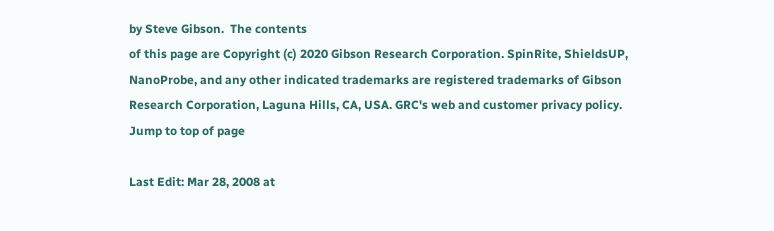by Steve Gibson.  The contents
of this page are Copyright (c) 2020 Gibson Research Corporation. SpinRite, ShieldsUP,
NanoProbe, and any other indicated trademarks are registered trademarks of Gibson
Research Corporation, Laguna Hills, CA, USA. GRC's web and customer privacy policy.
Jump to top of page

Last Edit: Mar 28, 2008 at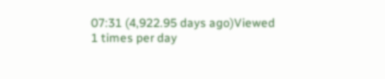07:31 (4,922.95 days ago)Viewed 1 times per day